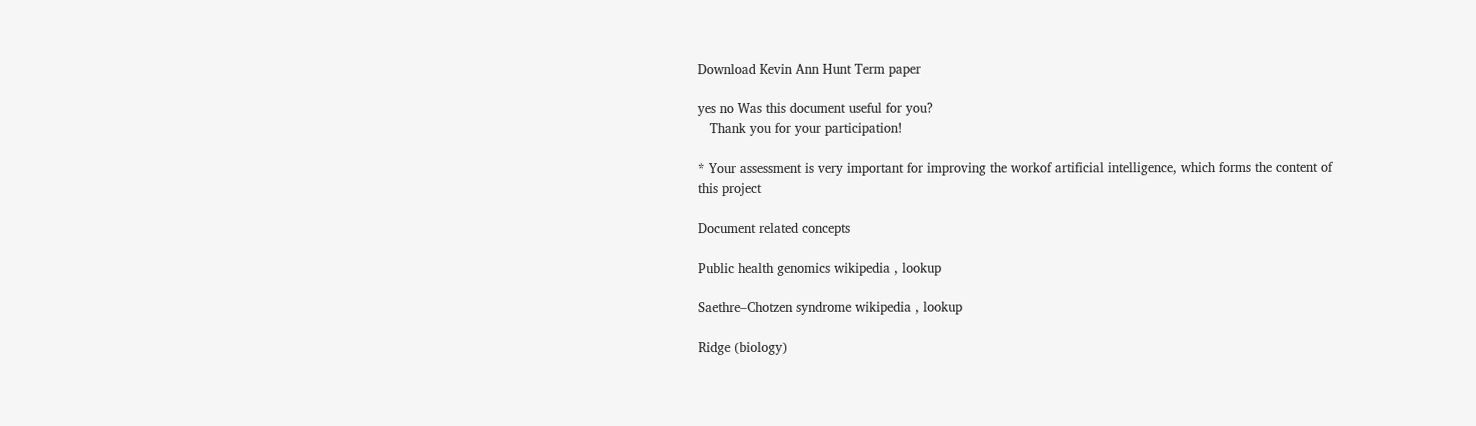Download Kevin Ann Hunt Term paper

yes no Was this document useful for you?
   Thank you for your participation!

* Your assessment is very important for improving the workof artificial intelligence, which forms the content of this project

Document related concepts

Public health genomics wikipedia , lookup

Saethre–Chotzen syndrome wikipedia , lookup

Ridge (biology)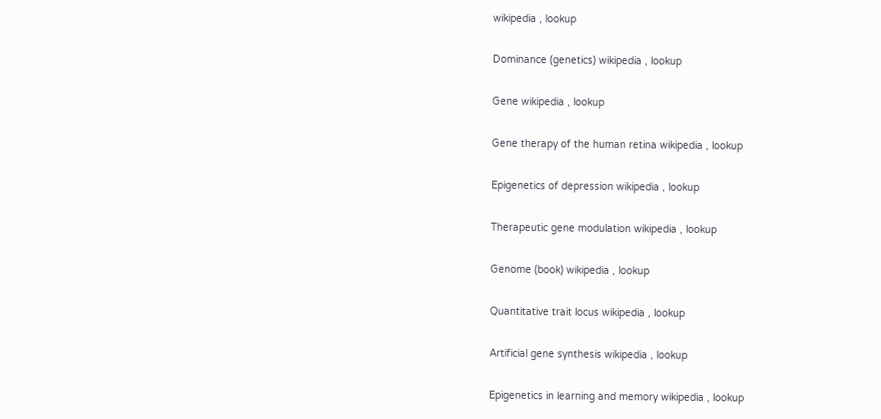wikipedia , lookup

Dominance (genetics) wikipedia , lookup

Gene wikipedia , lookup

Gene therapy of the human retina wikipedia , lookup

Epigenetics of depression wikipedia , lookup

Therapeutic gene modulation wikipedia , lookup

Genome (book) wikipedia , lookup

Quantitative trait locus wikipedia , lookup

Artificial gene synthesis wikipedia , lookup

Epigenetics in learning and memory wikipedia , lookup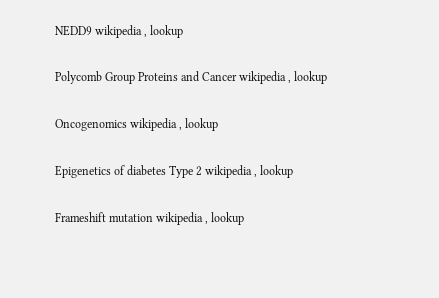NEDD9 wikipedia , lookup

Polycomb Group Proteins and Cancer wikipedia , lookup

Oncogenomics wikipedia , lookup

Epigenetics of diabetes Type 2 wikipedia , lookup

Frameshift mutation wikipedia , lookup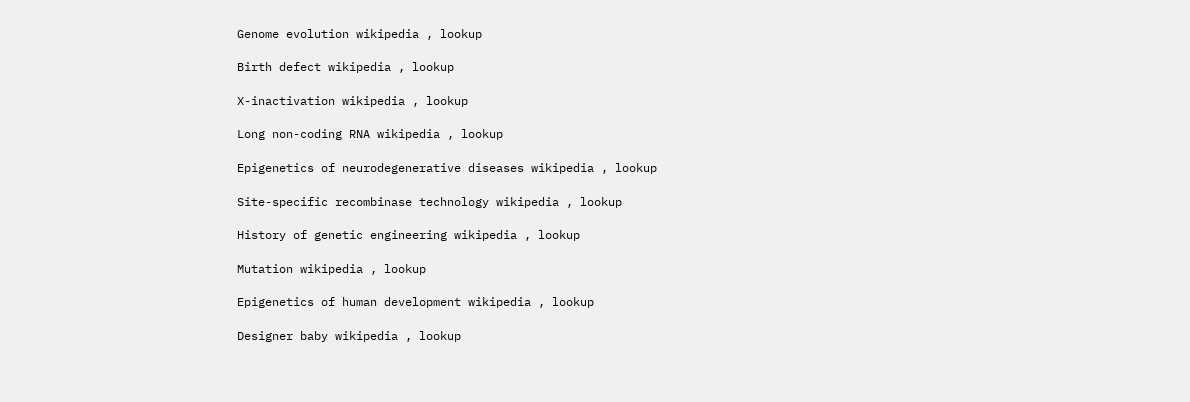Genome evolution wikipedia , lookup

Birth defect wikipedia , lookup

X-inactivation wikipedia , lookup

Long non-coding RNA wikipedia , lookup

Epigenetics of neurodegenerative diseases wikipedia , lookup

Site-specific recombinase technology wikipedia , lookup

History of genetic engineering wikipedia , lookup

Mutation wikipedia , lookup

Epigenetics of human development wikipedia , lookup

Designer baby wikipedia , lookup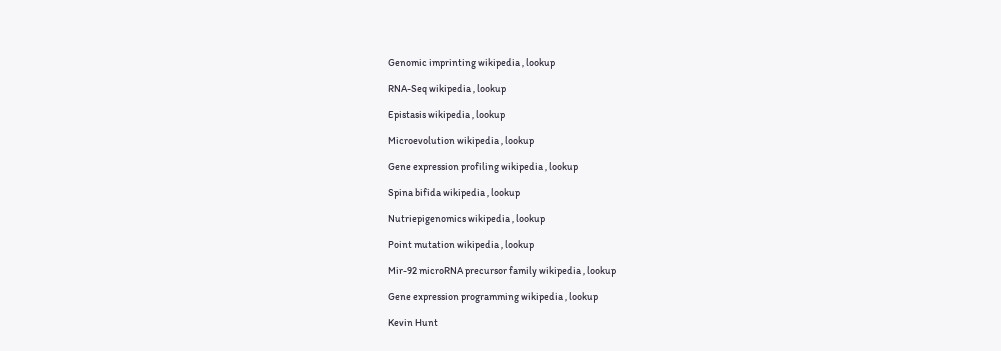Genomic imprinting wikipedia , lookup

RNA-Seq wikipedia , lookup

Epistasis wikipedia , lookup

Microevolution wikipedia , lookup

Gene expression profiling wikipedia , lookup

Spina bifida wikipedia , lookup

Nutriepigenomics wikipedia , lookup

Point mutation wikipedia , lookup

Mir-92 microRNA precursor family wikipedia , lookup

Gene expression programming wikipedia , lookup

Kevin Hunt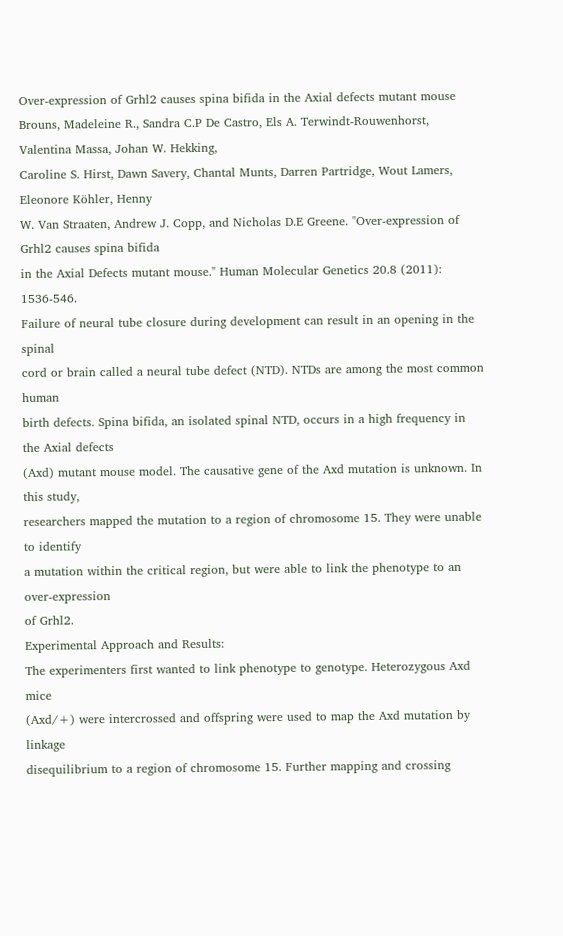Over-expression of Grhl2 causes spina bifida in the Axial defects mutant mouse
Brouns, Madeleine R., Sandra C.P De Castro, Els A. Terwindt-Rouwenhorst, Valentina Massa, Johan W. Hekking,
Caroline S. Hirst, Dawn Savery, Chantal Munts, Darren Partridge, Wout Lamers, Eleonore Köhler, Henny
W. Van Straaten, Andrew J. Copp, and Nicholas D.E Greene. "Over-expression of Grhl2 causes spina bifida
in the Axial Defects mutant mouse." Human Molecular Genetics 20.8 (2011): 1536-546.
Failure of neural tube closure during development can result in an opening in the spinal
cord or brain called a neural tube defect (NTD). NTDs are among the most common human
birth defects. Spina bifida, an isolated spinal NTD, occurs in a high frequency in the Axial defects
(Axd) mutant mouse model. The causative gene of the Axd mutation is unknown. In this study,
researchers mapped the mutation to a region of chromosome 15. They were unable to identify
a mutation within the critical region, but were able to link the phenotype to an over-expression
of Grhl2.
Experimental Approach and Results:
The experimenters first wanted to link phenotype to genotype. Heterozygous Axd mice
(Axd/+) were intercrossed and offspring were used to map the Axd mutation by linkage
disequilibrium to a region of chromosome 15. Further mapping and crossing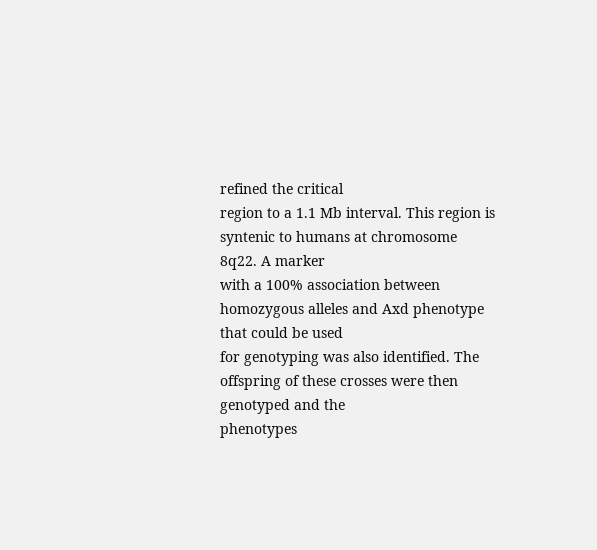refined the critical
region to a 1.1 Mb interval. This region is syntenic to humans at chromosome 8q22. A marker
with a 100% association between homozygous alleles and Axd phenotype that could be used
for genotyping was also identified. The offspring of these crosses were then genotyped and the
phenotypes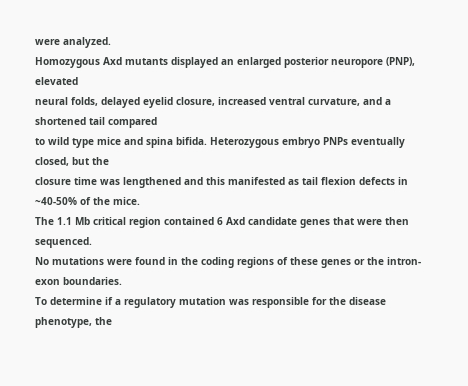were analyzed.
Homozygous Axd mutants displayed an enlarged posterior neuropore (PNP), elevated
neural folds, delayed eyelid closure, increased ventral curvature, and a shortened tail compared
to wild type mice and spina bifida. Heterozygous embryo PNPs eventually closed, but the
closure time was lengthened and this manifested as tail flexion defects in ~40-50% of the mice.
The 1.1 Mb critical region contained 6 Axd candidate genes that were then sequenced.
No mutations were found in the coding regions of these genes or the intron-exon boundaries.
To determine if a regulatory mutation was responsible for the disease phenotype, the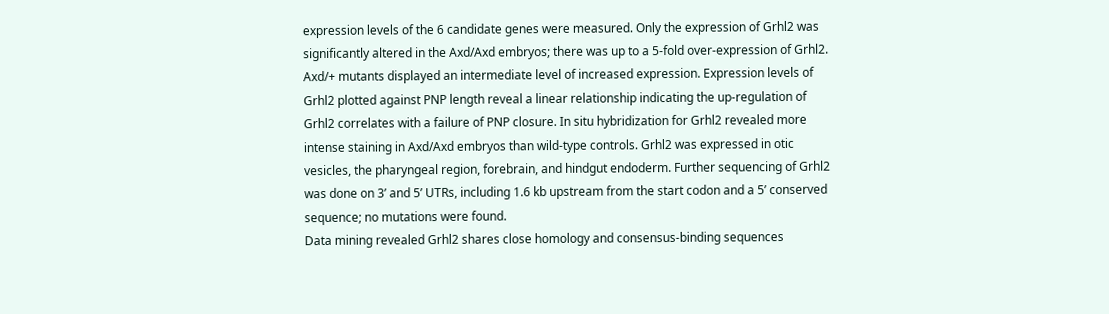expression levels of the 6 candidate genes were measured. Only the expression of Grhl2 was
significantly altered in the Axd/Axd embryos; there was up to a 5-fold over-expression of Grhl2.
Axd/+ mutants displayed an intermediate level of increased expression. Expression levels of
Grhl2 plotted against PNP length reveal a linear relationship indicating the up-regulation of
Grhl2 correlates with a failure of PNP closure. In situ hybridization for Grhl2 revealed more
intense staining in Axd/Axd embryos than wild-type controls. Grhl2 was expressed in otic
vesicles, the pharyngeal region, forebrain, and hindgut endoderm. Further sequencing of Grhl2
was done on 3’ and 5’ UTRs, including 1.6 kb upstream from the start codon and a 5’ conserved
sequence; no mutations were found.
Data mining revealed Grhl2 shares close homology and consensus-binding sequences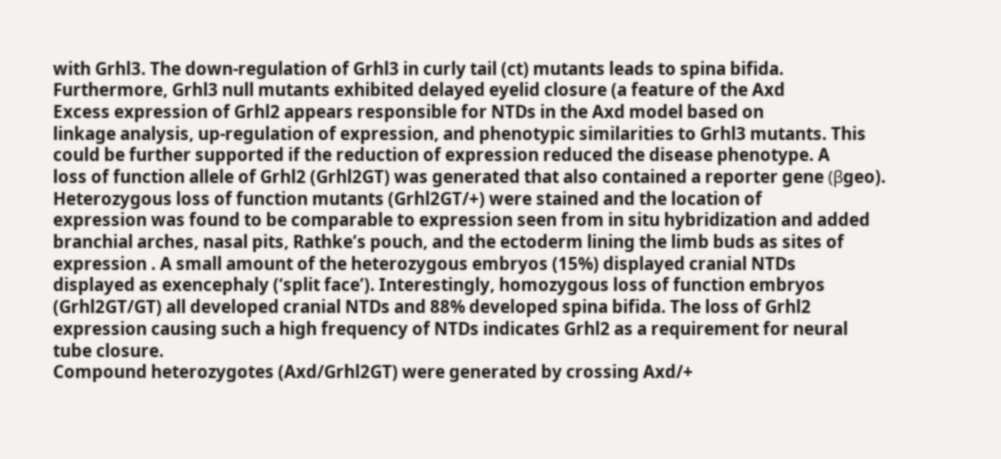with Grhl3. The down-regulation of Grhl3 in curly tail (ct) mutants leads to spina bifida.
Furthermore, Grhl3 null mutants exhibited delayed eyelid closure (a feature of the Axd
Excess expression of Grhl2 appears responsible for NTDs in the Axd model based on
linkage analysis, up-regulation of expression, and phenotypic similarities to Grhl3 mutants. This
could be further supported if the reduction of expression reduced the disease phenotype. A
loss of function allele of Grhl2 (Grhl2GT) was generated that also contained a reporter gene (βgeo). Heterozygous loss of function mutants (Grhl2GT/+) were stained and the location of
expression was found to be comparable to expression seen from in situ hybridization and added
branchial arches, nasal pits, Rathke’s pouch, and the ectoderm lining the limb buds as sites of
expression . A small amount of the heterozygous embryos (15%) displayed cranial NTDs
displayed as exencephaly (‘split face’). Interestingly, homozygous loss of function embryos
(Grhl2GT/GT) all developed cranial NTDs and 88% developed spina bifida. The loss of Grhl2
expression causing such a high frequency of NTDs indicates Grhl2 as a requirement for neural
tube closure.
Compound heterozygotes (Axd/Grhl2GT) were generated by crossing Axd/+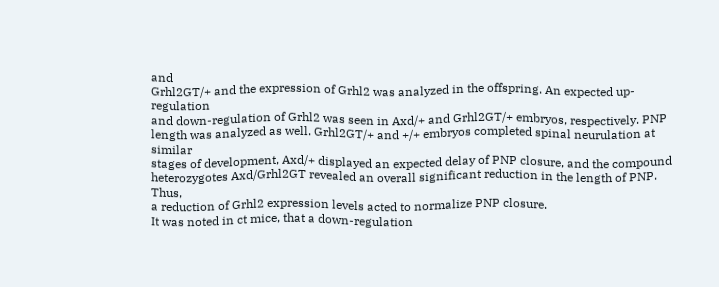and
Grhl2GT/+ and the expression of Grhl2 was analyzed in the offspring. An expected up-regulation
and down-regulation of Grhl2 was seen in Axd/+ and Grhl2GT/+ embryos, respectively. PNP
length was analyzed as well. Grhl2GT/+ and +/+ embryos completed spinal neurulation at similar
stages of development, Axd/+ displayed an expected delay of PNP closure, and the compound
heterozygotes Axd/Grhl2GT revealed an overall significant reduction in the length of PNP. Thus,
a reduction of Grhl2 expression levels acted to normalize PNP closure.
It was noted in ct mice, that a down-regulation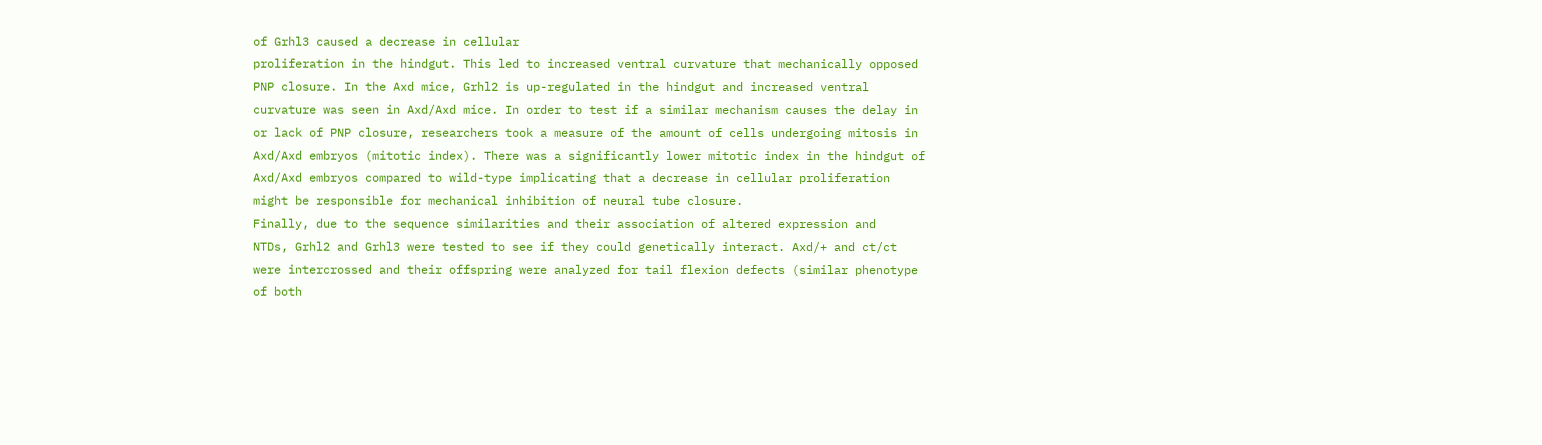of Grhl3 caused a decrease in cellular
proliferation in the hindgut. This led to increased ventral curvature that mechanically opposed
PNP closure. In the Axd mice, Grhl2 is up-regulated in the hindgut and increased ventral
curvature was seen in Axd/Axd mice. In order to test if a similar mechanism causes the delay in
or lack of PNP closure, researchers took a measure of the amount of cells undergoing mitosis in
Axd/Axd embryos (mitotic index). There was a significantly lower mitotic index in the hindgut of
Axd/Axd embryos compared to wild-type implicating that a decrease in cellular proliferation
might be responsible for mechanical inhibition of neural tube closure.
Finally, due to the sequence similarities and their association of altered expression and
NTDs, Grhl2 and Grhl3 were tested to see if they could genetically interact. Axd/+ and ct/ct
were intercrossed and their offspring were analyzed for tail flexion defects (similar phenotype
of both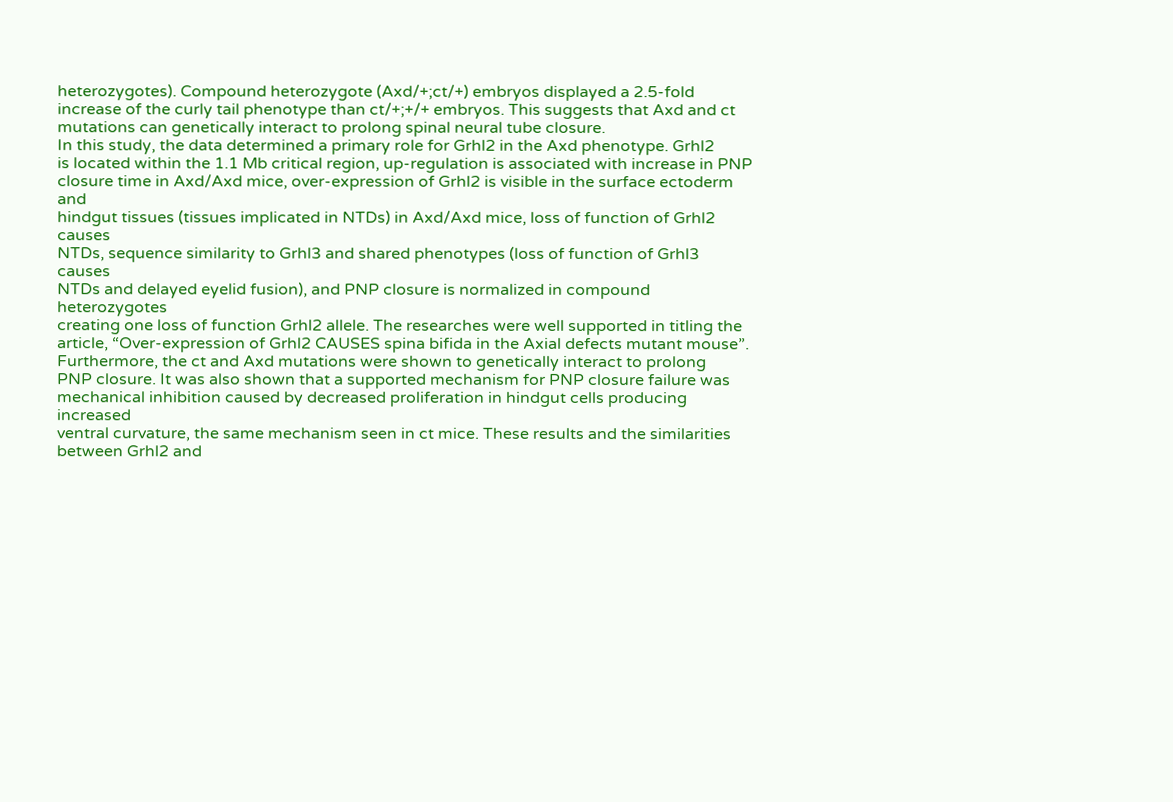heterozygotes). Compound heterozygote (Axd/+;ct/+) embryos displayed a 2.5-fold
increase of the curly tail phenotype than ct/+;+/+ embryos. This suggests that Axd and ct
mutations can genetically interact to prolong spinal neural tube closure.
In this study, the data determined a primary role for Grhl2 in the Axd phenotype. Grhl2
is located within the 1.1 Mb critical region, up-regulation is associated with increase in PNP
closure time in Axd/Axd mice, over-expression of Grhl2 is visible in the surface ectoderm and
hindgut tissues (tissues implicated in NTDs) in Axd/Axd mice, loss of function of Grhl2 causes
NTDs, sequence similarity to Grhl3 and shared phenotypes (loss of function of Grhl3 causes
NTDs and delayed eyelid fusion), and PNP closure is normalized in compound heterozygotes
creating one loss of function Grhl2 allele. The researches were well supported in titling the
article, “Over-expression of Grhl2 CAUSES spina bifida in the Axial defects mutant mouse”.
Furthermore, the ct and Axd mutations were shown to genetically interact to prolong
PNP closure. It was also shown that a supported mechanism for PNP closure failure was
mechanical inhibition caused by decreased proliferation in hindgut cells producing increased
ventral curvature, the same mechanism seen in ct mice. These results and the similarities
between Grhl2 and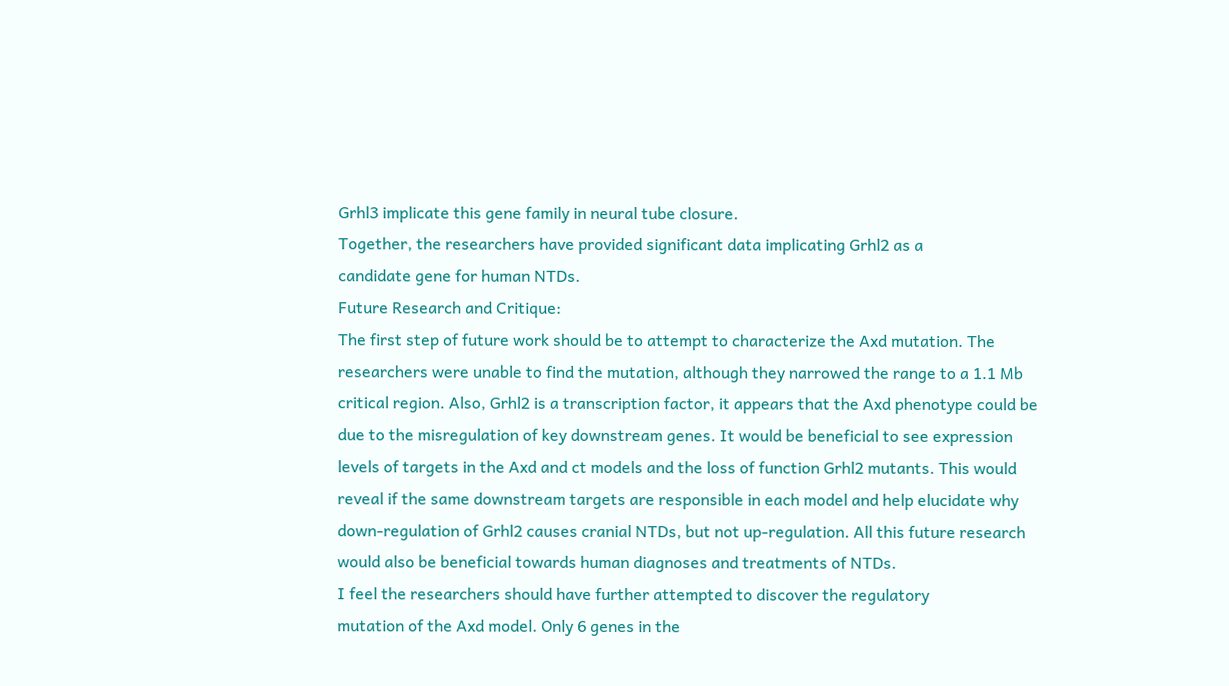Grhl3 implicate this gene family in neural tube closure.
Together, the researchers have provided significant data implicating Grhl2 as a
candidate gene for human NTDs.
Future Research and Critique:
The first step of future work should be to attempt to characterize the Axd mutation. The
researchers were unable to find the mutation, although they narrowed the range to a 1.1 Mb
critical region. Also, Grhl2 is a transcription factor, it appears that the Axd phenotype could be
due to the misregulation of key downstream genes. It would be beneficial to see expression
levels of targets in the Axd and ct models and the loss of function Grhl2 mutants. This would
reveal if the same downstream targets are responsible in each model and help elucidate why
down-regulation of Grhl2 causes cranial NTDs, but not up-regulation. All this future research
would also be beneficial towards human diagnoses and treatments of NTDs.
I feel the researchers should have further attempted to discover the regulatory
mutation of the Axd model. Only 6 genes in the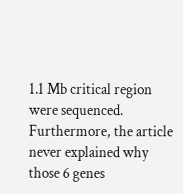1.1 Mb critical region were sequenced.
Furthermore, the article never explained why those 6 genes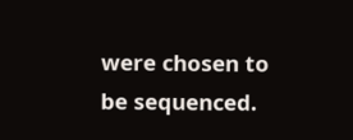were chosen to be sequenced.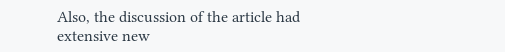Also, the discussion of the article had extensive new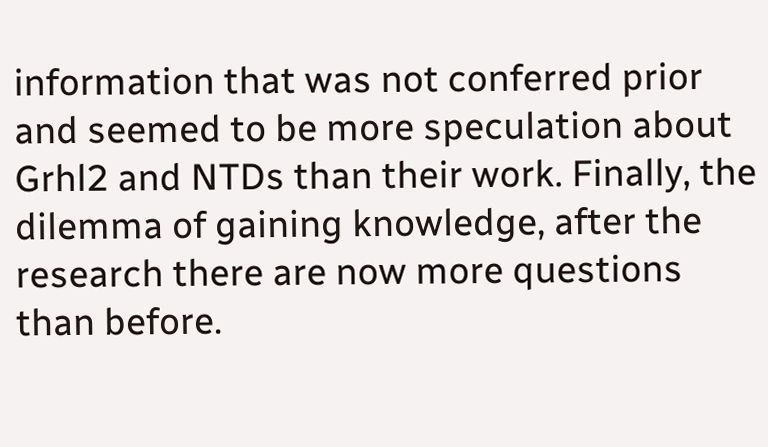information that was not conferred prior
and seemed to be more speculation about Grhl2 and NTDs than their work. Finally, the
dilemma of gaining knowledge, after the research there are now more questions than before.